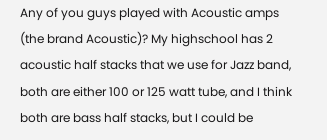Any of you guys played with Acoustic amps (the brand Acoustic)? My highschool has 2 acoustic half stacks that we use for Jazz band, both are either 100 or 125 watt tube, and I think both are bass half stacks, but I could be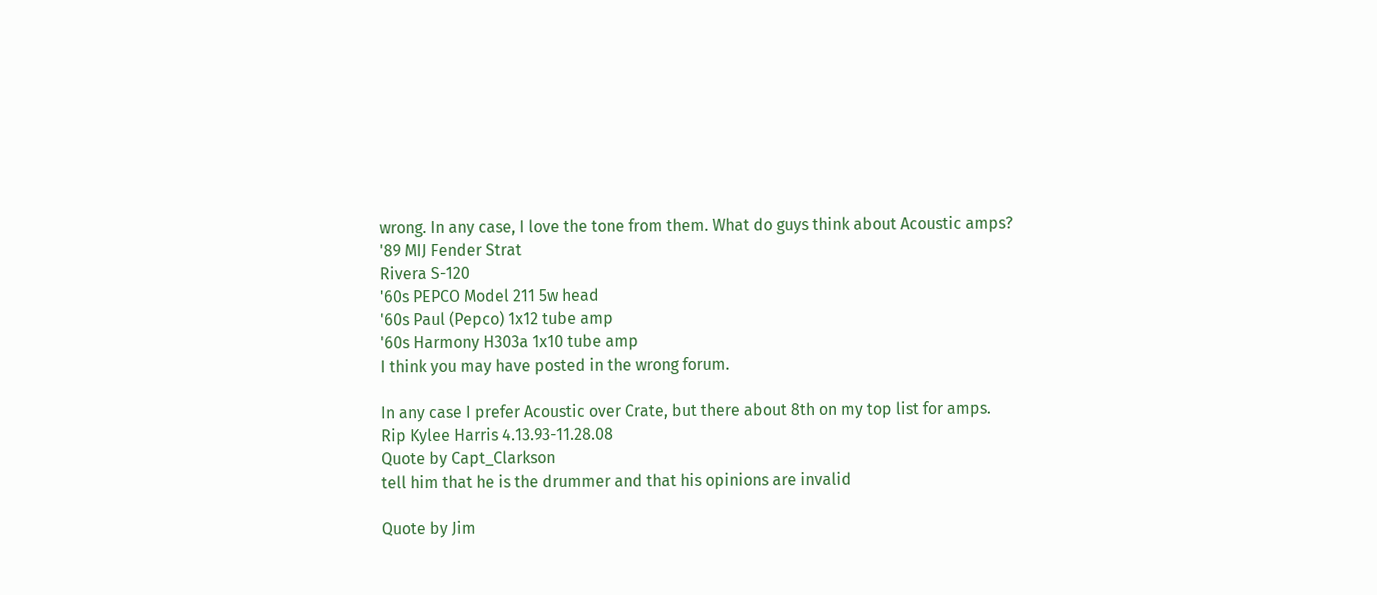wrong. In any case, I love the tone from them. What do guys think about Acoustic amps?
'89 MIJ Fender Strat
Rivera S-120
'60s PEPCO Model 211 5w head
'60s Paul (Pepco) 1x12 tube amp
'60s Harmony H303a 1x10 tube amp
I think you may have posted in the wrong forum.

In any case I prefer Acoustic over Crate, but there about 8th on my top list for amps.
Rip Kylee Harris 4.13.93-11.28.08
Quote by Capt_Clarkson
tell him that he is the drummer and that his opinions are invalid

Quote by Jim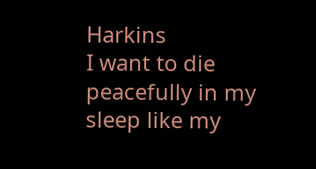Harkins
I want to die peacefully in my sleep like my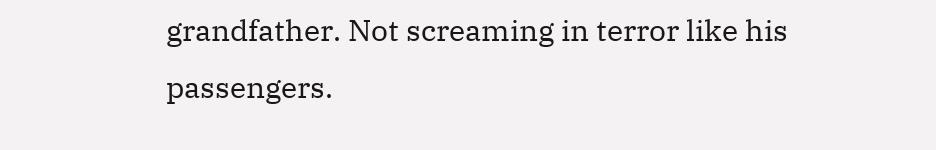grandfather. Not screaming in terror like his passengers.